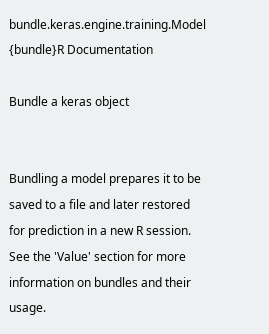bundle.keras.engine.training.Model {bundle}R Documentation

Bundle a keras object


Bundling a model prepares it to be saved to a file and later restored for prediction in a new R session. See the 'Value' section for more information on bundles and their usage.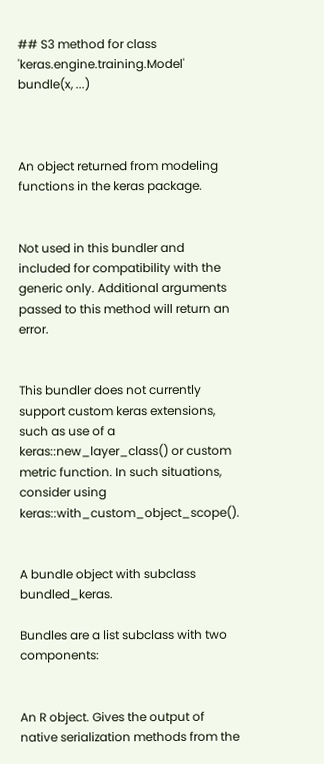## S3 method for class 'keras.engine.training.Model'
bundle(x, ...)



An object returned from modeling functions in the keras package.


Not used in this bundler and included for compatibility with the generic only. Additional arguments passed to this method will return an error.


This bundler does not currently support custom keras extensions, such as use of a keras::new_layer_class() or custom metric function. In such situations, consider using keras::with_custom_object_scope().


A bundle object with subclass bundled_keras.

Bundles are a list subclass with two components:


An R object. Gives the output of native serialization methods from the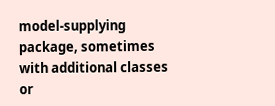model-supplying package, sometimes with additional classes or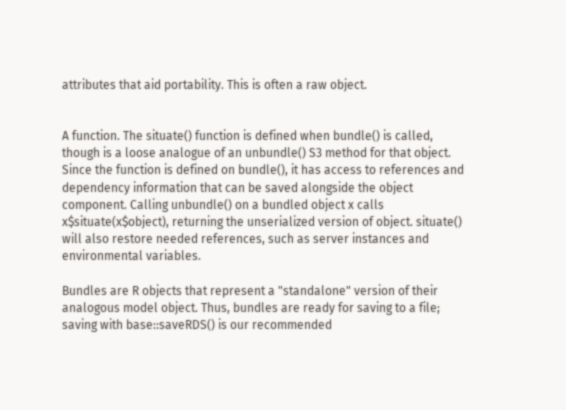attributes that aid portability. This is often a raw object.


A function. The situate() function is defined when bundle() is called, though is a loose analogue of an unbundle() S3 method for that object. Since the function is defined on bundle(), it has access to references and dependency information that can be saved alongside the object component. Calling unbundle() on a bundled object x calls x$situate(x$object), returning the unserialized version of object. situate() will also restore needed references, such as server instances and environmental variables.

Bundles are R objects that represent a "standalone" version of their analogous model object. Thus, bundles are ready for saving to a file; saving with base::saveRDS() is our recommended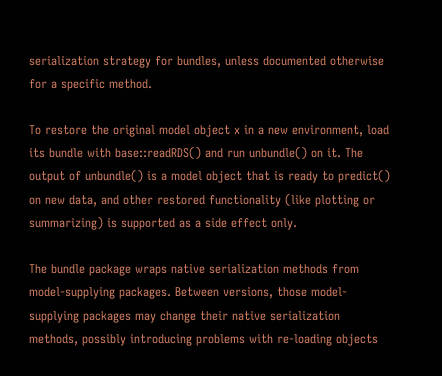serialization strategy for bundles, unless documented otherwise for a specific method.

To restore the original model object x in a new environment, load its bundle with base::readRDS() and run unbundle() on it. The output of unbundle() is a model object that is ready to predict() on new data, and other restored functionality (like plotting or summarizing) is supported as a side effect only.

The bundle package wraps native serialization methods from model-supplying packages. Between versions, those model-supplying packages may change their native serialization methods, possibly introducing problems with re-loading objects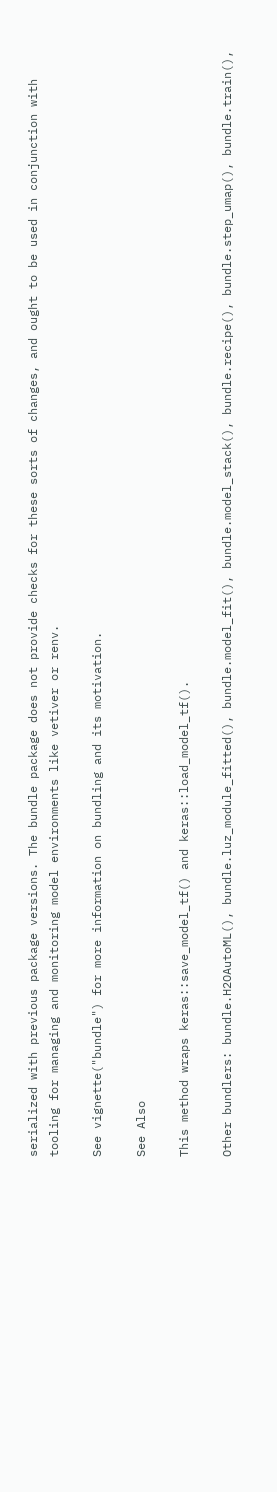serialized with previous package versions. The bundle package does not provide checks for these sorts of changes, and ought to be used in conjunction with tooling for managing and monitoring model environments like vetiver or renv.

See vignette("bundle") for more information on bundling and its motivation.

See Also

This method wraps keras::save_model_tf() and keras::load_model_tf().

Other bundlers: bundle.H2OAutoML(), bundle.luz_module_fitted(), bundle.model_fit(), bundle.model_stack(), bundle.recipe(), bundle.step_umap(), bundle.train(),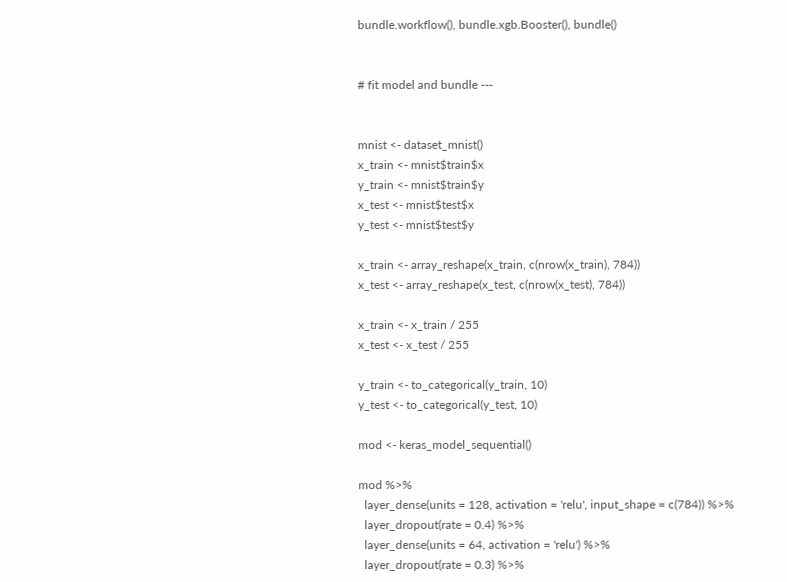bundle.workflow(), bundle.xgb.Booster(), bundle()


# fit model and bundle ---


mnist <- dataset_mnist()
x_train <- mnist$train$x
y_train <- mnist$train$y
x_test <- mnist$test$x
y_test <- mnist$test$y

x_train <- array_reshape(x_train, c(nrow(x_train), 784))
x_test <- array_reshape(x_test, c(nrow(x_test), 784))

x_train <- x_train / 255
x_test <- x_test / 255

y_train <- to_categorical(y_train, 10)
y_test <- to_categorical(y_test, 10)

mod <- keras_model_sequential()

mod %>%
  layer_dense(units = 128, activation = 'relu', input_shape = c(784)) %>%
  layer_dropout(rate = 0.4) %>%
  layer_dense(units = 64, activation = 'relu') %>%
  layer_dropout(rate = 0.3) %>%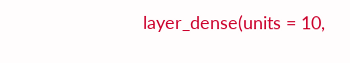layer_dense(units = 10,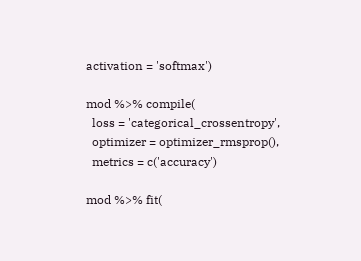activation = 'softmax')

mod %>% compile(
  loss = 'categorical_crossentropy',
  optimizer = optimizer_rmsprop(),
  metrics = c('accuracy')

mod %>% fit(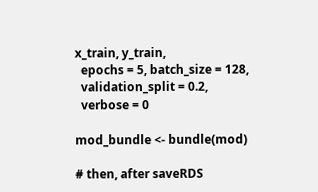x_train, y_train,
  epochs = 5, batch_size = 128,
  validation_split = 0.2,
  verbose = 0

mod_bundle <- bundle(mod)

# then, after saveRDS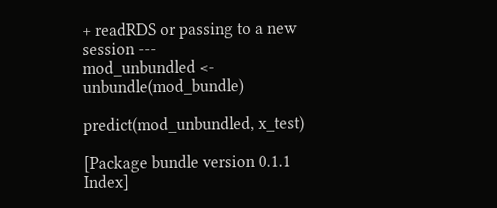+ readRDS or passing to a new session ---
mod_unbundled <- unbundle(mod_bundle)

predict(mod_unbundled, x_test)

[Package bundle version 0.1.1 Index]